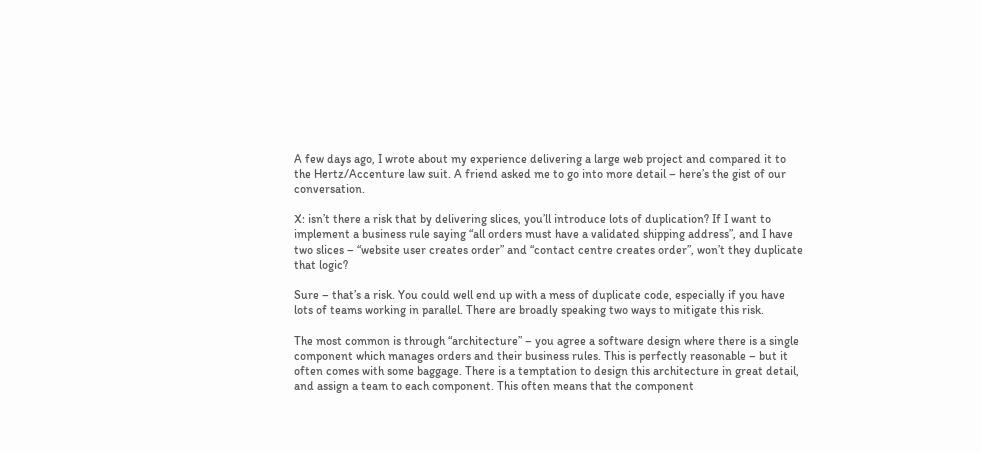A few days ago, I wrote about my experience delivering a large web project and compared it to the Hertz/Accenture law suit. A friend asked me to go into more detail – here’s the gist of our conversation.

X: isn’t there a risk that by delivering slices, you’ll introduce lots of duplication? If I want to implement a business rule saying “all orders must have a validated shipping address”, and I have two slices – “website user creates order” and “contact centre creates order”, won’t they duplicate that logic?

Sure – that’s a risk. You could well end up with a mess of duplicate code, especially if you have lots of teams working in parallel. There are broadly speaking two ways to mitigate this risk.

The most common is through “architecture” – you agree a software design where there is a single component which manages orders and their business rules. This is perfectly reasonable – but it often comes with some baggage. There is a temptation to design this architecture in great detail, and assign a team to each component. This often means that the component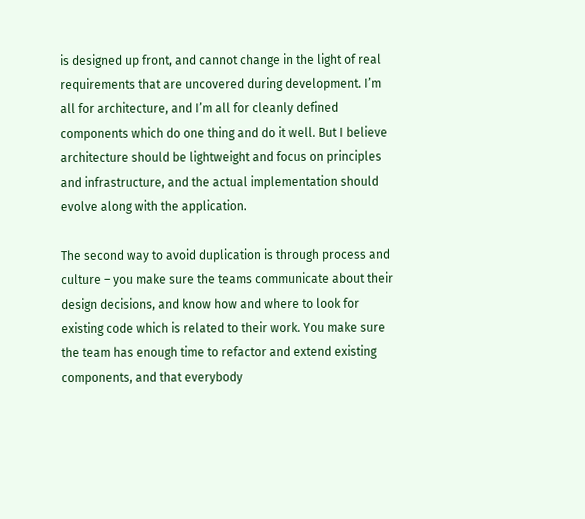is designed up front, and cannot change in the light of real requirements that are uncovered during development. I’m all for architecture, and I’m all for cleanly defined components which do one thing and do it well. But I believe architecture should be lightweight and focus on principles and infrastructure, and the actual implementation should evolve along with the application.

The second way to avoid duplication is through process and culture – you make sure the teams communicate about their design decisions, and know how and where to look for existing code which is related to their work. You make sure the team has enough time to refactor and extend existing components, and that everybody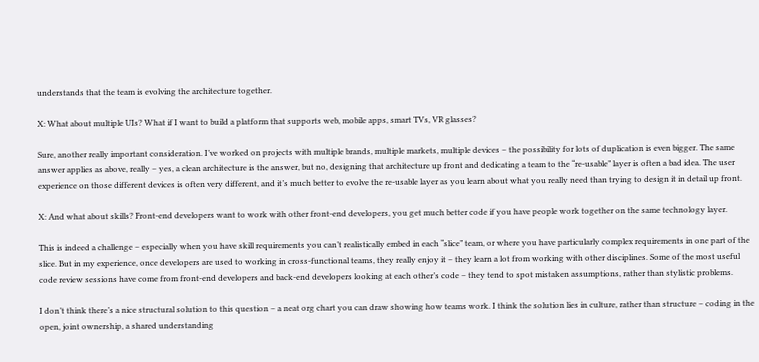understands that the team is evolving the architecture together.

X: What about multiple UIs? What if I want to build a platform that supports web, mobile apps, smart TVs, VR glasses?

Sure, another really important consideration. I’ve worked on projects with multiple brands, multiple markets, multiple devices – the possibility for lots of duplication is even bigger. The same answer applies as above, really – yes, a clean architecture is the answer, but no, designing that architecture up front and dedicating a team to the “re-usable” layer is often a bad idea. The user experience on those different devices is often very different, and it’s much better to evolve the re-usable layer as you learn about what you really need than trying to design it in detail up front.

X: And what about skills? Front-end developers want to work with other front-end developers, you get much better code if you have people work together on the same technology layer.

This is indeed a challenge – especially when you have skill requirements you can’t realistically embed in each “slice” team, or where you have particularly complex requirements in one part of the slice. But in my experience, once developers are used to working in cross-functional teams, they really enjoy it – they learn a lot from working with other disciplines. Some of the most useful code review sessions have come from front-end developers and back-end developers looking at each other’s code – they tend to spot mistaken assumptions, rather than stylistic problems.

I don’t think there’s a nice structural solution to this question – a neat org chart you can draw showing how teams work. I think the solution lies in culture, rather than structure – coding in the open, joint ownership, a shared understanding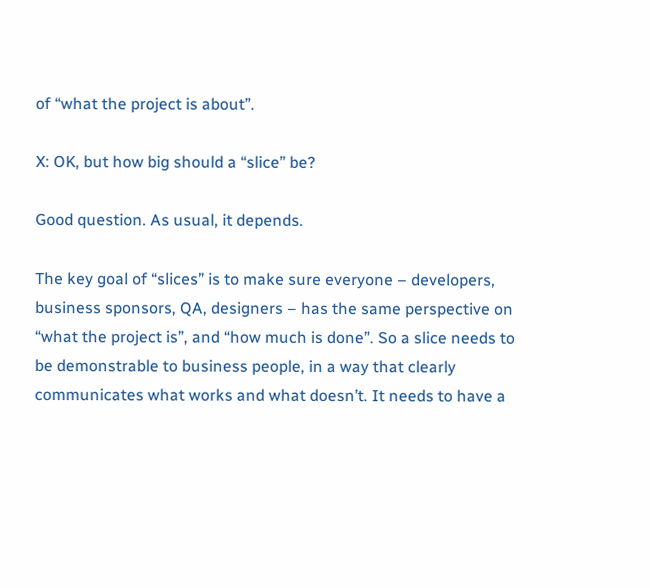of “what the project is about”.

X: OK, but how big should a “slice” be?

Good question. As usual, it depends.

The key goal of “slices” is to make sure everyone – developers, business sponsors, QA, designers – has the same perspective on “what the project is”, and “how much is done”. So a slice needs to be demonstrable to business people, in a way that clearly communicates what works and what doesn’t. It needs to have a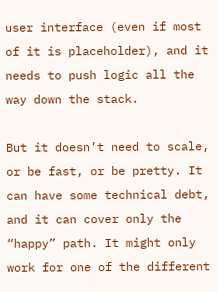user interface (even if most of it is placeholder), and it needs to push logic all the way down the stack.

But it doesn’t need to scale, or be fast, or be pretty. It can have some technical debt, and it can cover only the “happy” path. It might only work for one of the different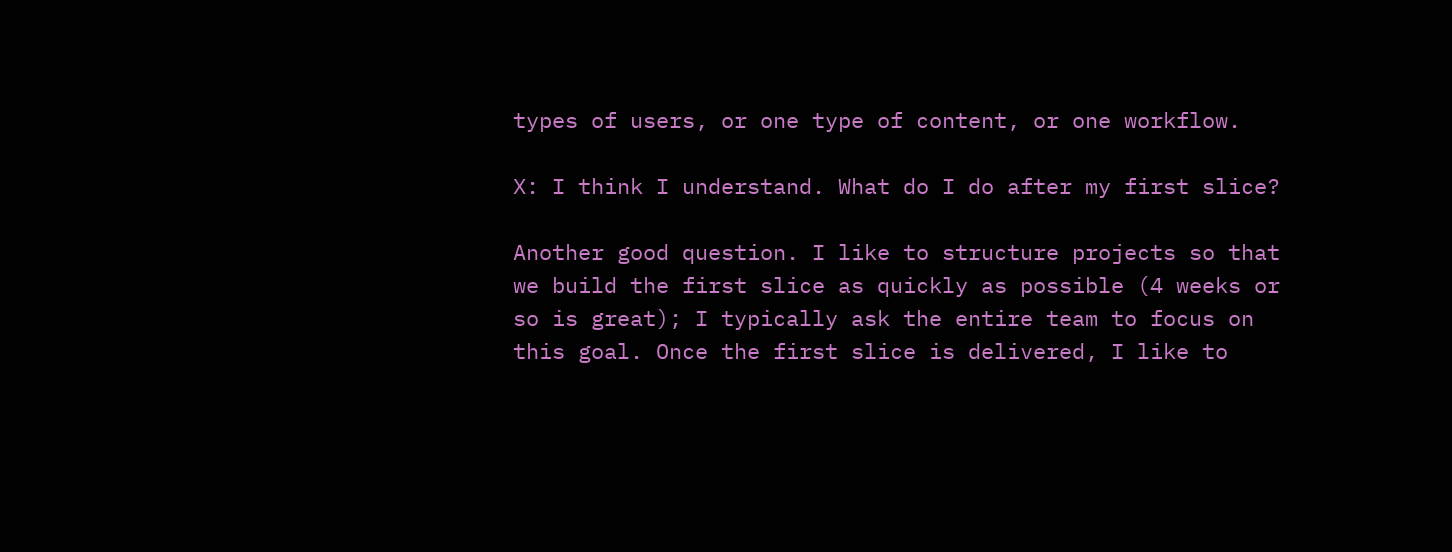types of users, or one type of content, or one workflow.

X: I think I understand. What do I do after my first slice?

Another good question. I like to structure projects so that we build the first slice as quickly as possible (4 weeks or so is great); I typically ask the entire team to focus on this goal. Once the first slice is delivered, I like to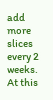add more slices every 2 weeks. At this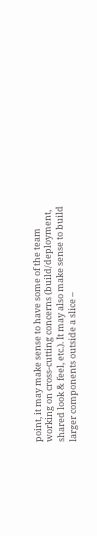point, it may make sense to have some of the team working on cross-cutting concerns (build/deployment, shared look & feel, etc.). It may also make sense to build larger components outside a slice –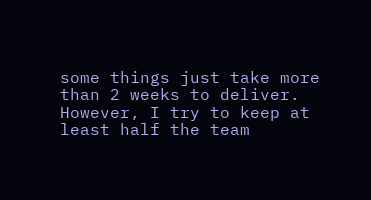some things just take more than 2 weeks to deliver. However, I try to keep at least half the team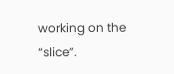working on the “slice”.